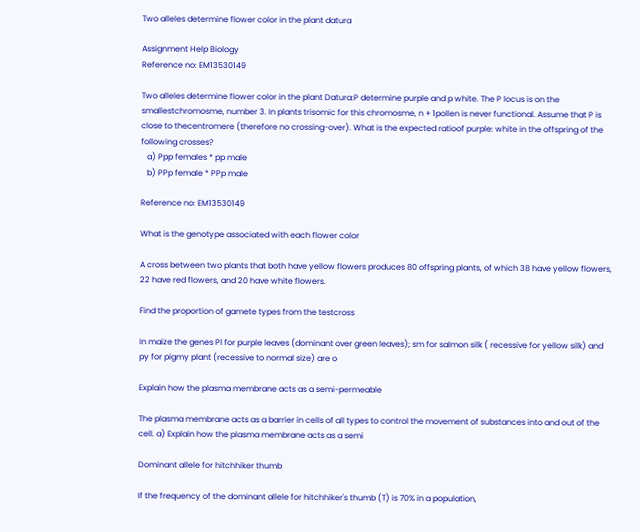Two alleles determine flower color in the plant datura

Assignment Help Biology
Reference no: EM13530149

Two alleles determine flower color in the plant Datura:P determine purple and p white. The P locus is on the smallestchromosme, number 3. In plants trisomic for this chromosme, n + 1pollen is never functional. Assume that P is close to thecentromere (therefore no crossing-over). What is the expected ratioof purple: white in the offspring of the following crosses?
   a) Ppp females * pp male
   b) PPp female * PPp male

Reference no: EM13530149

What is the genotype associated with each flower color

A cross between two plants that both have yellow flowers produces 80 offspring plants, of which 38 have yellow flowers, 22 have red flowers, and 20 have white flowers.

Find the proportion of gamete types from the testcross

In maize the genes Pl for purple leaves (dominant over green leaves); sm for salmon silk ( recessive for yellow silk) and py for pigmy plant (recessive to normal size) are o

Explain how the plasma membrane acts as a semi-permeable

The plasma membrane acts as a barrier in cells of all types to control the movement of substances into and out of the cell. a) Explain how the plasma membrane acts as a semi

Dominant allele for hitchhiker thumb

If the frequency of the dominant allele for hitchhiker's thumb (T) is 70% in a population,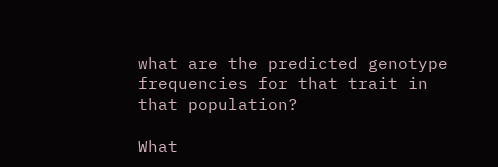what are the predicted genotype frequencies for that trait in that population?

What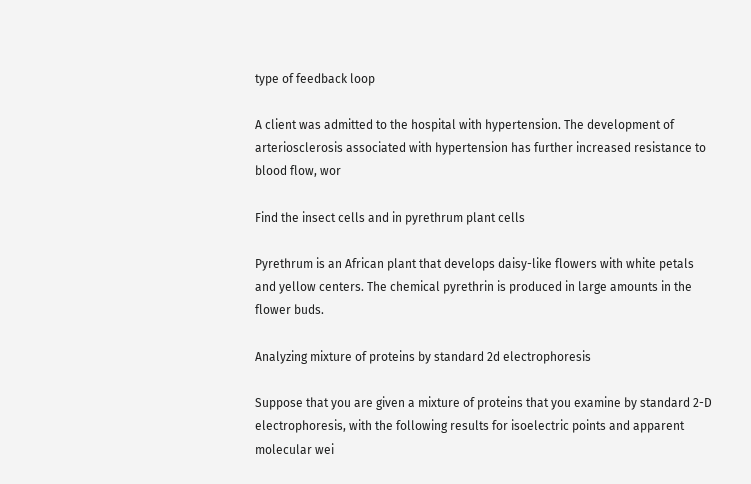type of feedback loop

A client was admitted to the hospital with hypertension. The development of arteriosclerosis associated with hypertension has further increased resistance to blood flow, wor

Find the insect cells and in pyrethrum plant cells

Pyrethrum is an African plant that develops daisy-like flowers with white petals and yellow centers. The chemical pyrethrin is produced in large amounts in the flower buds.

Analyzing mixture of proteins by standard 2d electrophoresis

Suppose that you are given a mixture of proteins that you examine by standard 2-D electrophoresis, with the following results for isoelectric points and apparent molecular wei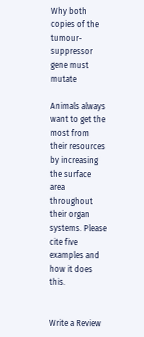Why both copies of the tumour-suppressor gene must mutate

Animals always want to get the most from their resources by increasing the surface area throughout their organ systems. Please cite five examples and how it does this.


Write a Review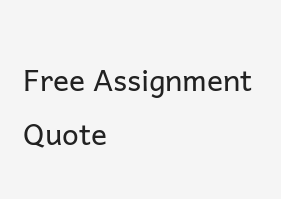Free Assignment Quote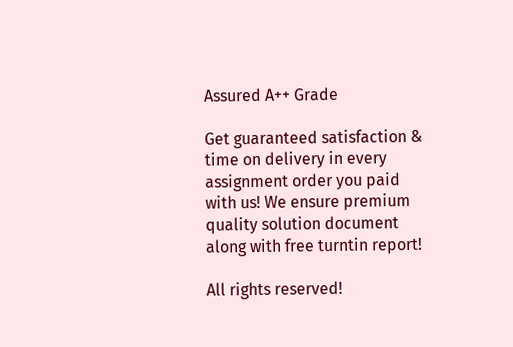Assured A++ Grade

Get guaranteed satisfaction & time on delivery in every assignment order you paid with us! We ensure premium quality solution document along with free turntin report!

All rights reserved!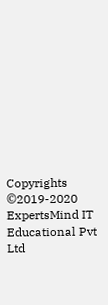Copyrights ©2019-2020 ExpertsMind IT Educational Pvt Ltd